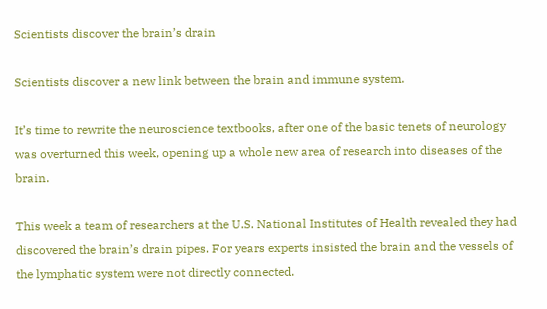Scientists discover the brain’s drain

Scientists discover a new link between the brain and immune system.

It’s time to rewrite the neuroscience textbooks, after one of the basic tenets of neurology was overturned this week, opening up a whole new area of research into diseases of the brain.

This week a team of researchers at the U.S. National Institutes of Health revealed they had discovered the brain’s drain pipes. For years experts insisted the brain and the vessels of the lymphatic system were not directly connected.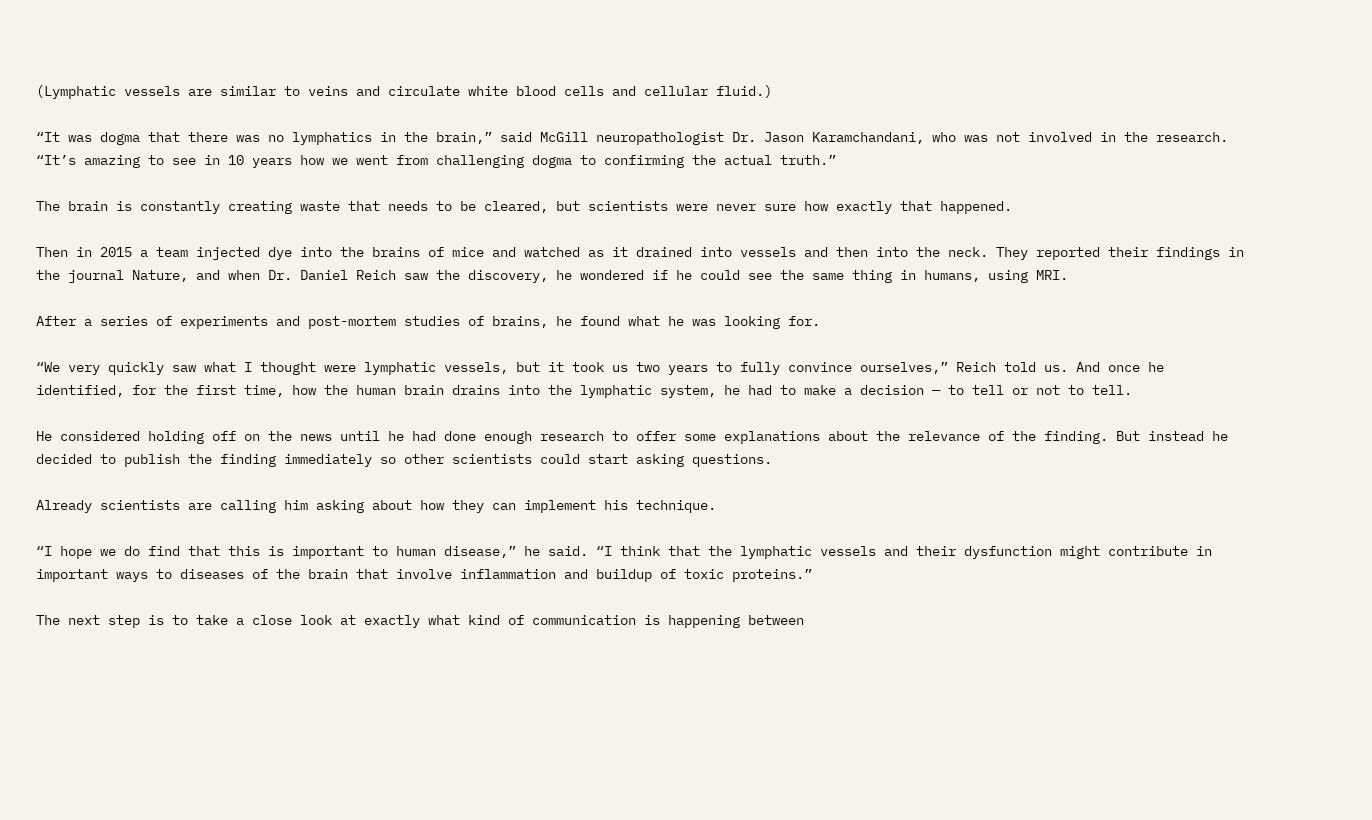(Lymphatic vessels are similar to veins and circulate white blood cells and cellular fluid.)

“It was dogma that there was no lymphatics in the brain,” said McGill neuropathologist Dr. Jason Karamchandani, who was not involved in the research. “It’s amazing to see in 10 years how we went from challenging dogma to confirming the actual truth.”

The brain is constantly creating waste that needs to be cleared, but scientists were never sure how exactly that happened.

Then in 2015 a team injected dye into the brains of mice and watched as it drained into vessels and then into the neck. They reported their findings in the journal Nature, and when Dr. Daniel Reich saw the discovery, he wondered if he could see the same thing in humans, using MRI.

After a series of experiments and post-mortem studies of brains, he found what he was looking for.

“We very quickly saw what I thought were lymphatic vessels, but it took us two years to fully convince ourselves,” Reich told us. And once he identified, for the first time, how the human brain drains into the lymphatic system, he had to make a decision — to tell or not to tell.

He considered holding off on the news until he had done enough research to offer some explanations about the relevance of the finding. But instead he decided to publish the finding immediately so other scientists could start asking questions.

Already scientists are calling him asking about how they can implement his technique.

“I hope we do find that this is important to human disease,” he said. “I think that the lymphatic vessels and their dysfunction might contribute in important ways to diseases of the brain that involve inflammation and buildup of toxic proteins.”

The next step is to take a close look at exactly what kind of communication is happening between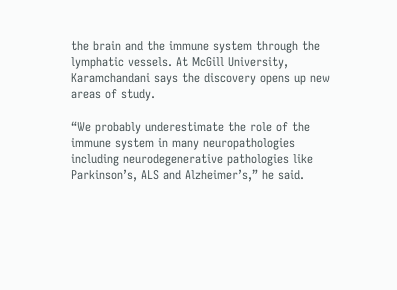the brain and the immune system through the lymphatic vessels. At McGill University, Karamchandani says the discovery opens up new areas of study.

“We probably underestimate the role of the immune system in many neuropathologies including neurodegenerative pathologies like Parkinson’s, ALS and Alzheimer’s,” he said.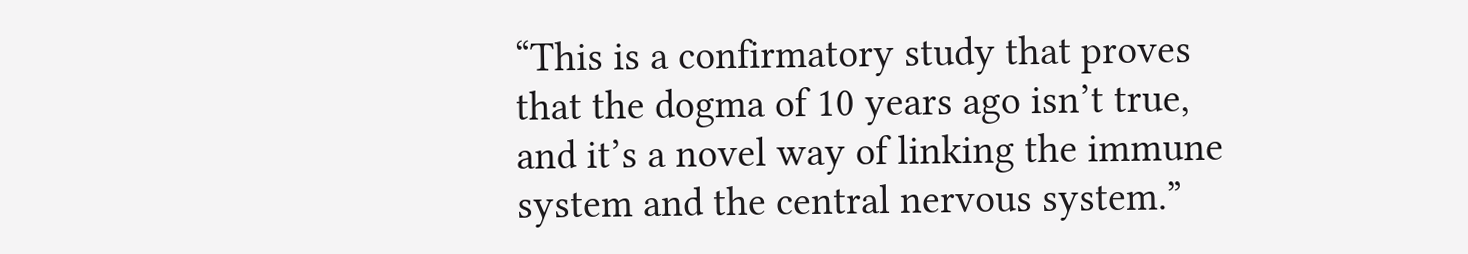“This is a confirmatory study that proves that the dogma of 10 years ago isn’t true, and it’s a novel way of linking the immune system and the central nervous system.”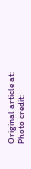Original article at:
Photo credit: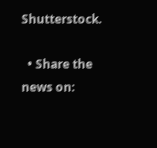Shutterstock.

  • Share the news on: